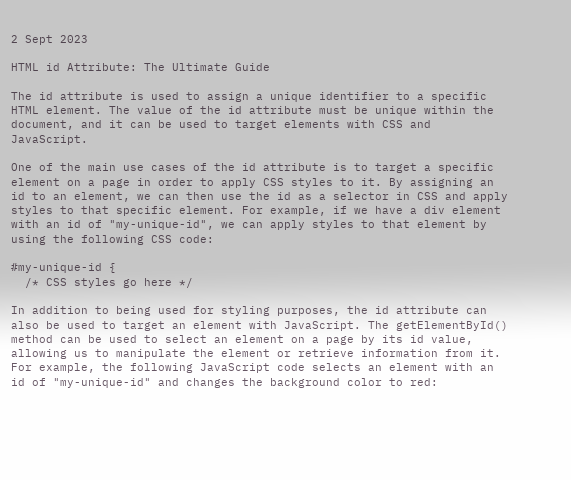2 Sept 2023

HTML id Attribute: The Ultimate Guide

The id attribute is used to assign a unique identifier to a specific HTML element. The value of the id attribute must be unique within the document, and it can be used to target elements with CSS and JavaScript.

One of the main use cases of the id attribute is to target a specific element on a page in order to apply CSS styles to it. By assigning an id to an element, we can then use the id as a selector in CSS and apply styles to that specific element. For example, if we have a div element with an id of "my-unique-id", we can apply styles to that element by using the following CSS code:

#my-unique-id {
  /* CSS styles go here */

In addition to being used for styling purposes, the id attribute can also be used to target an element with JavaScript. The getElementById() method can be used to select an element on a page by its id value, allowing us to manipulate the element or retrieve information from it. For example, the following JavaScript code selects an element with an id of "my-unique-id" and changes the background color to red: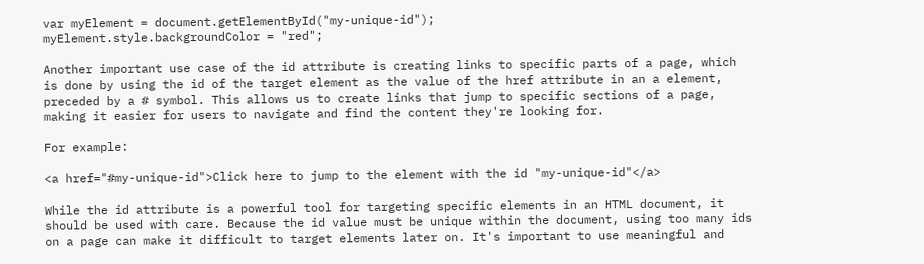var myElement = document.getElementById("my-unique-id");
myElement.style.backgroundColor = "red";

Another important use case of the id attribute is creating links to specific parts of a page, which is done by using the id of the target element as the value of the href attribute in an a element, preceded by a # symbol. This allows us to create links that jump to specific sections of a page, making it easier for users to navigate and find the content they're looking for.

For example:

<a href="#my-unique-id">Click here to jump to the element with the id "my-unique-id"</a>

While the id attribute is a powerful tool for targeting specific elements in an HTML document, it should be used with care. Because the id value must be unique within the document, using too many ids on a page can make it difficult to target elements later on. It's important to use meaningful and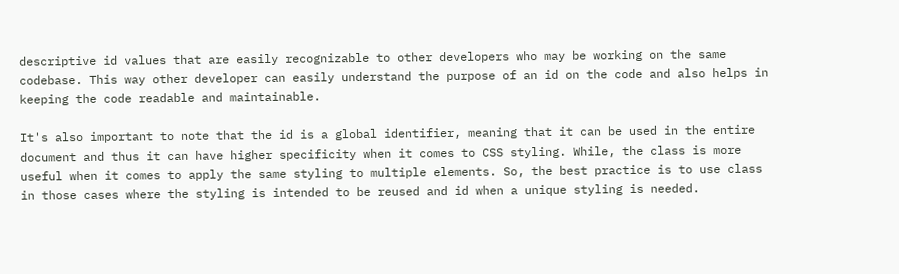descriptive id values that are easily recognizable to other developers who may be working on the same codebase. This way other developer can easily understand the purpose of an id on the code and also helps in keeping the code readable and maintainable.

It's also important to note that the id is a global identifier, meaning that it can be used in the entire document and thus it can have higher specificity when it comes to CSS styling. While, the class is more useful when it comes to apply the same styling to multiple elements. So, the best practice is to use class in those cases where the styling is intended to be reused and id when a unique styling is needed.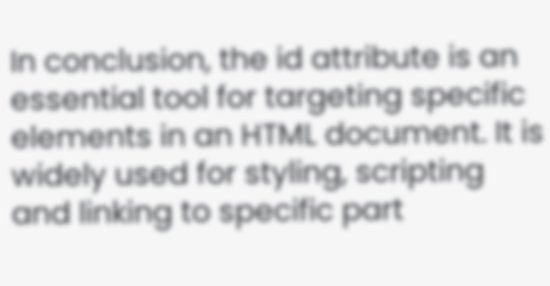In conclusion, the id attribute is an essential tool for targeting specific elements in an HTML document. It is widely used for styling, scripting and linking to specific part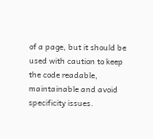of a page, but it should be used with caution to keep the code readable, maintainable and avoid specificity issues.